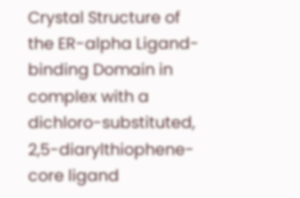Crystal Structure of the ER-alpha Ligand-binding Domain in complex with a dichloro-substituted, 2,5-diarylthiophene-core ligand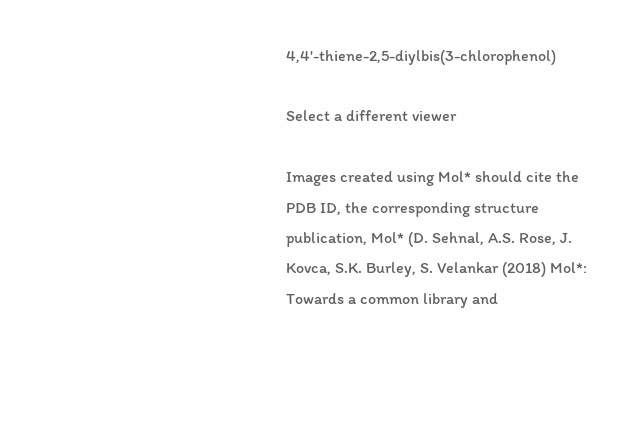4,4'-thiene-2,5-diylbis(3-chlorophenol)

Select a different viewer

Images created using Mol* should cite the PDB ID, the corresponding structure publication, Mol* (D. Sehnal, A.S. Rose, J. Kovca, S.K. Burley, S. Velankar (2018) Mol*: Towards a common library and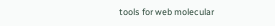tools for web molecular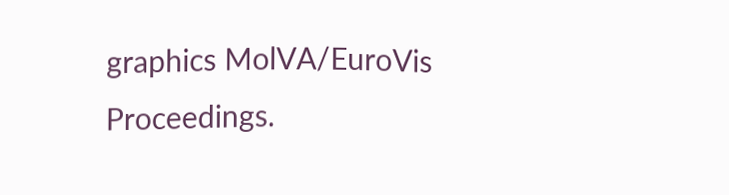graphics MolVA/EuroVis Proceedings.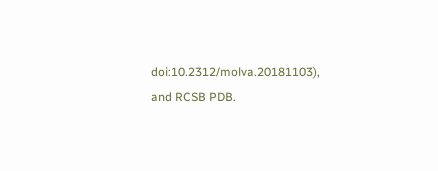doi:10.2312/molva.20181103), and RCSB PDB.